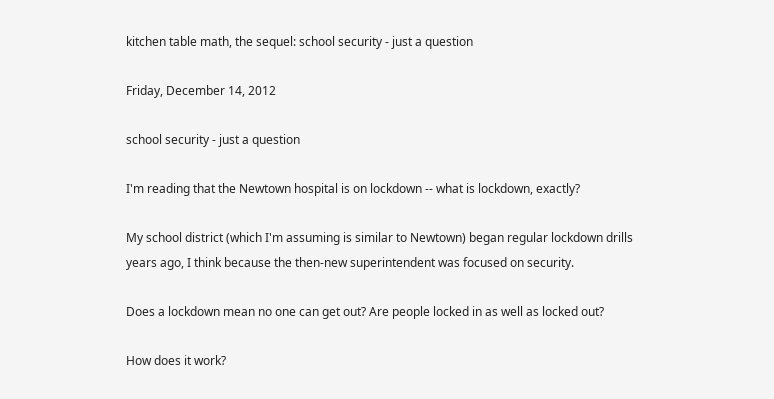kitchen table math, the sequel: school security - just a question

Friday, December 14, 2012

school security - just a question

I'm reading that the Newtown hospital is on lockdown -- what is lockdown, exactly?

My school district (which I'm assuming is similar to Newtown) began regular lockdown drills years ago, I think because the then-new superintendent was focused on security.

Does a lockdown mean no one can get out? Are people locked in as well as locked out?

How does it work?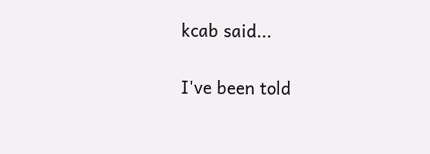kcab said...

I've been told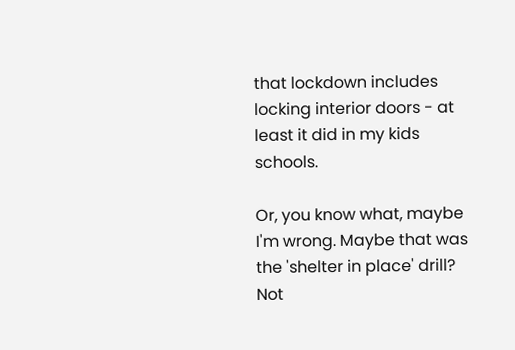that lockdown includes locking interior doors - at least it did in my kids schools.

Or, you know what, maybe I'm wrong. Maybe that was the 'shelter in place' drill? Not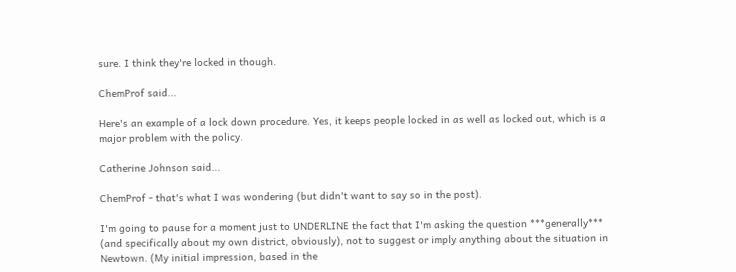sure. I think they're locked in though.

ChemProf said...

Here's an example of a lock down procedure. Yes, it keeps people locked in as well as locked out, which is a major problem with the policy.

Catherine Johnson said...

ChemProf - that's what I was wondering (but didn't want to say so in the post).

I'm going to pause for a moment just to UNDERLINE the fact that I'm asking the question ***generally*** (and specifically about my own district, obviously), not to suggest or imply anything about the situation in Newtown. (My initial impression, based in the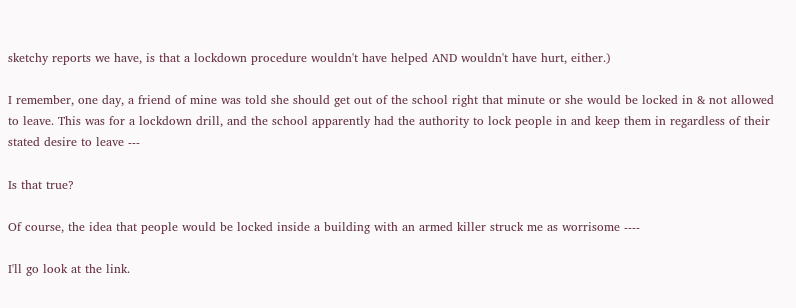sketchy reports we have, is that a lockdown procedure wouldn't have helped AND wouldn't have hurt, either.)

I remember, one day, a friend of mine was told she should get out of the school right that minute or she would be locked in & not allowed to leave. This was for a lockdown drill, and the school apparently had the authority to lock people in and keep them in regardless of their stated desire to leave ---

Is that true?

Of course, the idea that people would be locked inside a building with an armed killer struck me as worrisome ----

I'll go look at the link.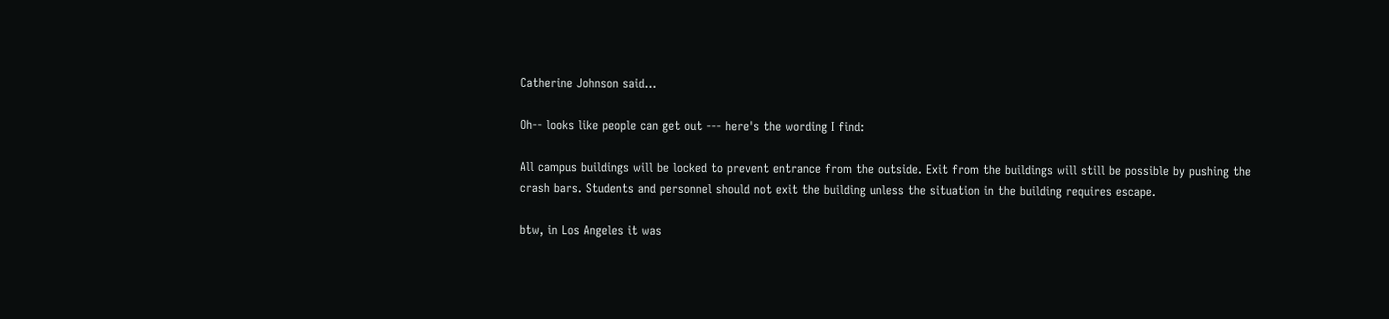Catherine Johnson said...

Oh-- looks like people can get out --- here's the wording I find:

All campus buildings will be locked to prevent entrance from the outside. Exit from the buildings will still be possible by pushing the crash bars. Students and personnel should not exit the building unless the situation in the building requires escape.

btw, in Los Angeles it was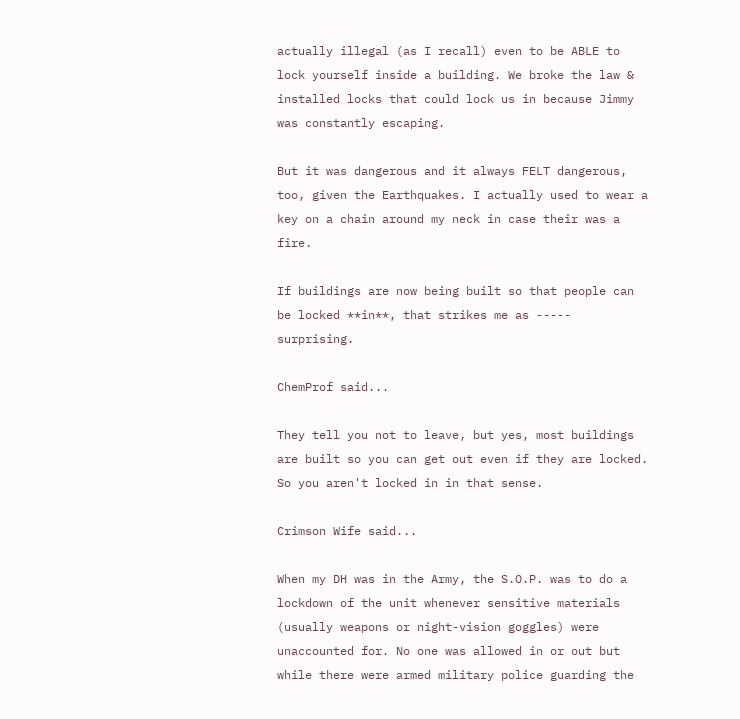actually illegal (as I recall) even to be ABLE to lock yourself inside a building. We broke the law & installed locks that could lock us in because Jimmy was constantly escaping.

But it was dangerous and it always FELT dangerous, too, given the Earthquakes. I actually used to wear a key on a chain around my neck in case their was a fire.

If buildings are now being built so that people can be locked **in**, that strikes me as ----- surprising.

ChemProf said...

They tell you not to leave, but yes, most buildings are built so you can get out even if they are locked. So you aren't locked in in that sense.

Crimson Wife said...

When my DH was in the Army, the S.O.P. was to do a lockdown of the unit whenever sensitive materials (usually weapons or night-vision goggles) were unaccounted for. No one was allowed in or out but while there were armed military police guarding the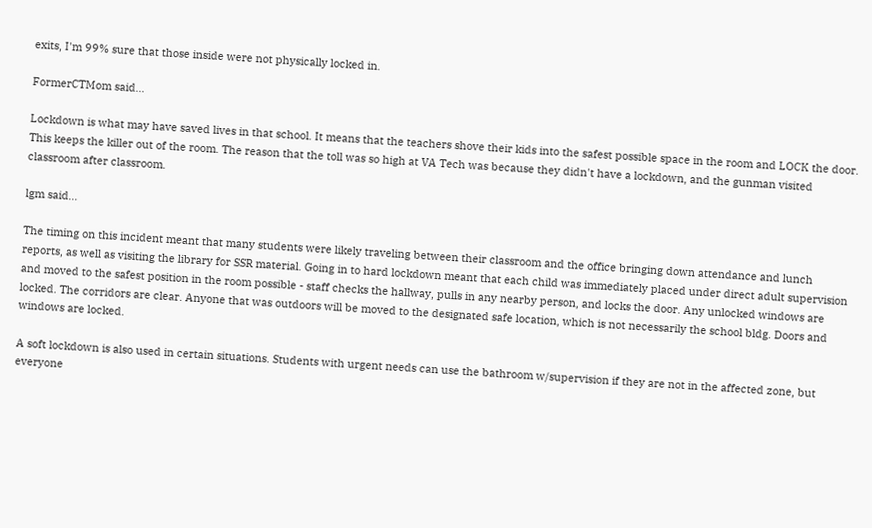exits, I'm 99% sure that those inside were not physically locked in.

FormerCTMom said...

Lockdown is what may have saved lives in that school. It means that the teachers shove their kids into the safest possible space in the room and LOCK the door. This keeps the killer out of the room. The reason that the toll was so high at VA Tech was because they didn't have a lockdown, and the gunman visited classroom after classroom.

lgm said...

The timing on this incident meant that many students were likely traveling between their classroom and the office bringing down attendance and lunch reports, as well as visiting the library for SSR material. Going in to hard lockdown meant that each child was immediately placed under direct adult supervision and moved to the safest position in the room possible - staff checks the hallway, pulls in any nearby person, and locks the door. Any unlocked windows are locked. The corridors are clear. Anyone that was outdoors will be moved to the designated safe location, which is not necessarily the school bldg. Doors and windows are locked.

A soft lockdown is also used in certain situations. Students with urgent needs can use the bathroom w/supervision if they are not in the affected zone, but everyone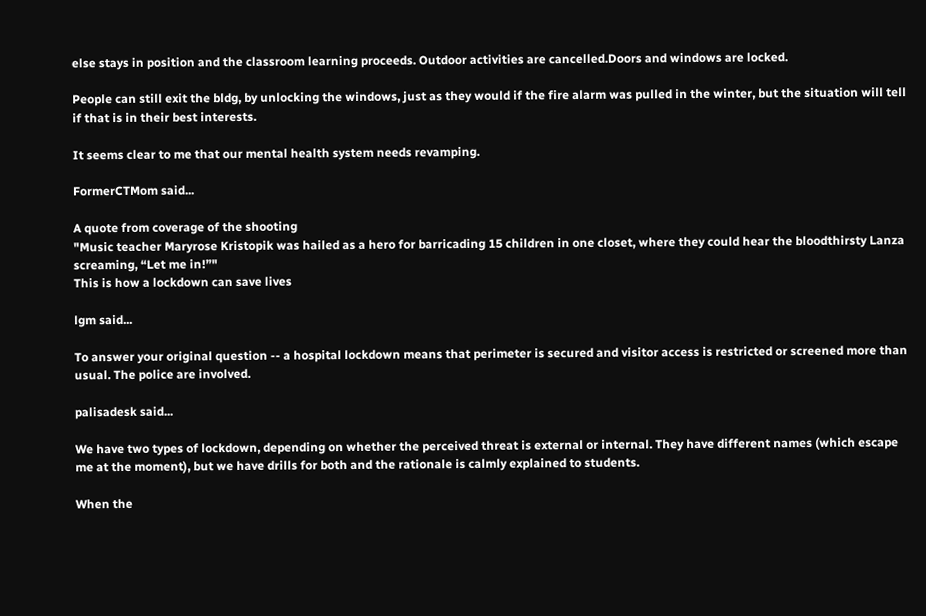else stays in position and the classroom learning proceeds. Outdoor activities are cancelled.Doors and windows are locked.

People can still exit the bldg, by unlocking the windows, just as they would if the fire alarm was pulled in the winter, but the situation will tell if that is in their best interests.

It seems clear to me that our mental health system needs revamping.

FormerCTMom said...

A quote from coverage of the shooting
"Music teacher Maryrose Kristopik was hailed as a hero for barricading 15 children in one closet, where they could hear the bloodthirsty Lanza screaming, “Let me in!”"
This is how a lockdown can save lives

lgm said...

To answer your original question -- a hospital lockdown means that perimeter is secured and visitor access is restricted or screened more than usual. The police are involved.

palisadesk said...

We have two types of lockdown, depending on whether the perceived threat is external or internal. They have different names (which escape me at the moment), but we have drills for both and the rationale is calmly explained to students.

When the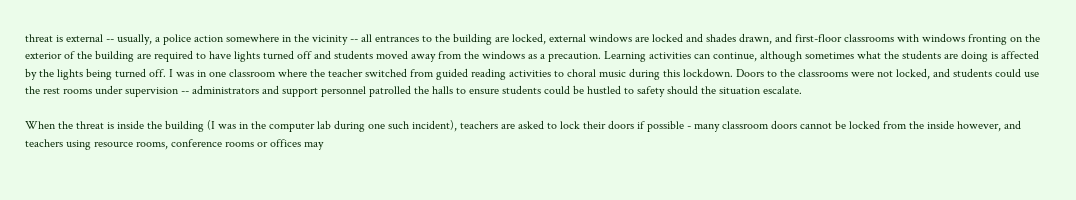threat is external -- usually, a police action somewhere in the vicinity -- all entrances to the building are locked, external windows are locked and shades drawn, and first-floor classrooms with windows fronting on the exterior of the building are required to have lights turned off and students moved away from the windows as a precaution. Learning activities can continue, although sometimes what the students are doing is affected by the lights being turned off. I was in one classroom where the teacher switched from guided reading activities to choral music during this lockdown. Doors to the classrooms were not locked, and students could use the rest rooms under supervision -- administrators and support personnel patrolled the halls to ensure students could be hustled to safety should the situation escalate.

When the threat is inside the building (I was in the computer lab during one such incident), teachers are asked to lock their doors if possible - many classroom doors cannot be locked from the inside however, and teachers using resource rooms, conference rooms or offices may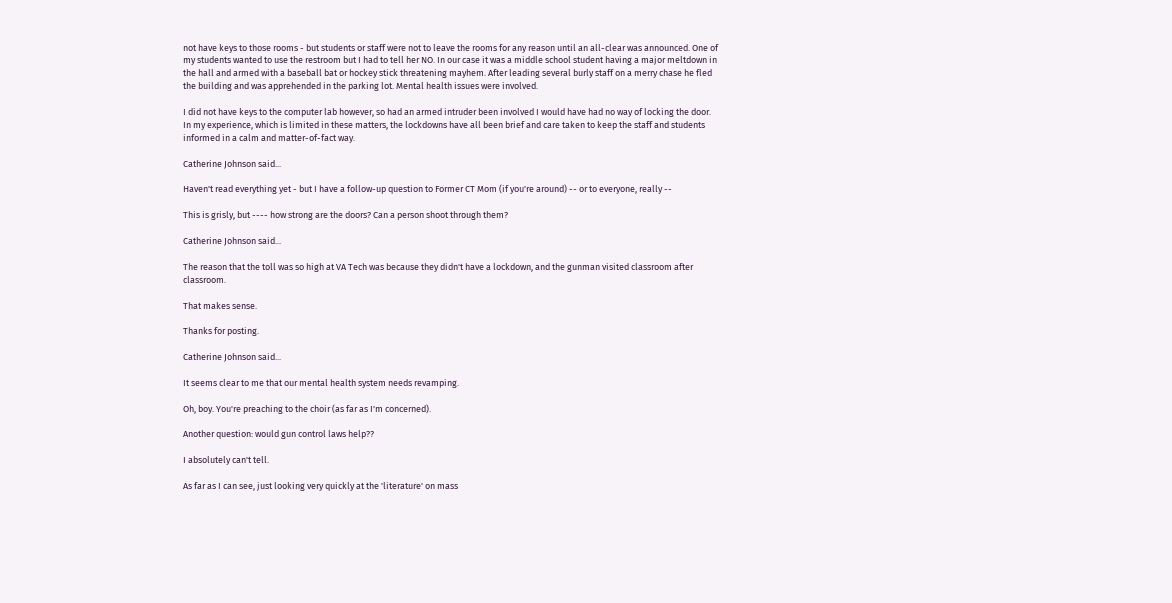not have keys to those rooms - but students or staff were not to leave the rooms for any reason until an all-clear was announced. One of my students wanted to use the restroom but I had to tell her NO. In our case it was a middle school student having a major meltdown in the hall and armed with a baseball bat or hockey stick threatening mayhem. After leading several burly staff on a merry chase he fled the building and was apprehended in the parking lot. Mental health issues were involved.

I did not have keys to the computer lab however, so had an armed intruder been involved I would have had no way of locking the door. In my experience, which is limited in these matters, the lockdowns have all been brief and care taken to keep the staff and students informed in a calm and matter-of-fact way.

Catherine Johnson said...

Haven't read everything yet - but I have a follow-up question to Former CT Mom (if you're around) -- or to everyone, really --

This is grisly, but ---- how strong are the doors? Can a person shoot through them?

Catherine Johnson said...

The reason that the toll was so high at VA Tech was because they didn't have a lockdown, and the gunman visited classroom after classroom.

That makes sense.

Thanks for posting.

Catherine Johnson said...

It seems clear to me that our mental health system needs revamping.

Oh, boy. You're preaching to the choir (as far as I'm concerned).

Another question: would gun control laws help??

I absolutely can't tell.

As far as I can see, just looking very quickly at the 'literature' on mass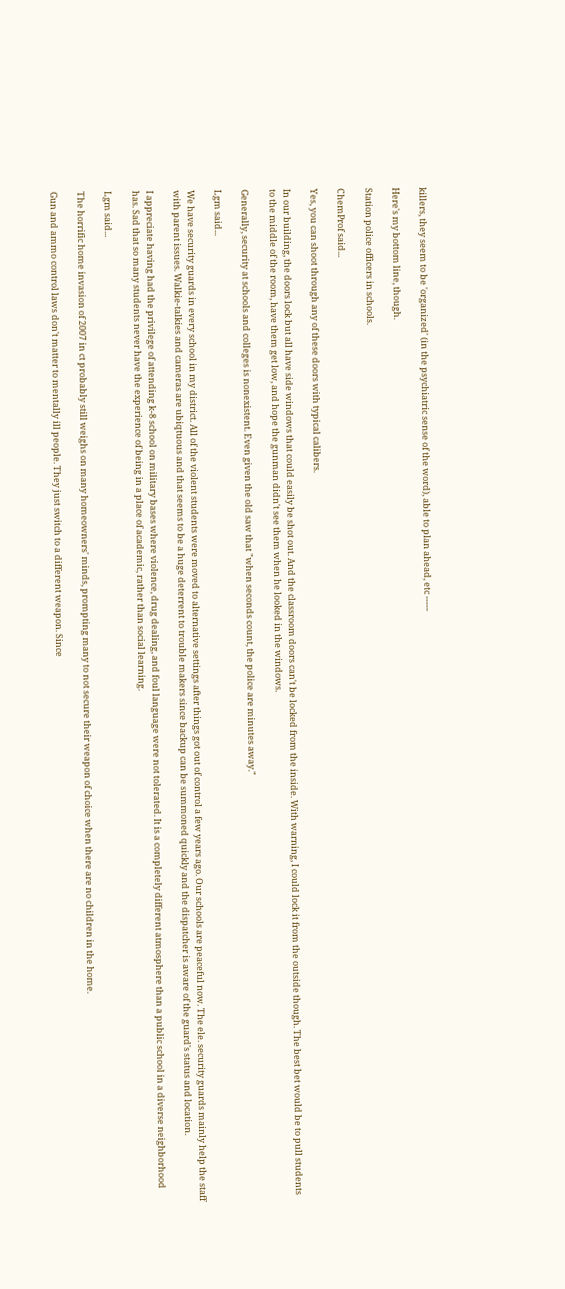killers, they seem to be 'organized' (in the psychiatric sense of the word), able to plan ahead, etc -----

Here's my bottom line, though.

Station police officers in schools.

ChemProf said...

Yes, you can shoot through any of these doors with typical calibers.

In our building, the doors lock but all have side windows that could easily be shot out. And the classroom doors can't be locked from the inside. With warning, I could lock it from the outside though. The best bet would be to pull students to the middle of the room, have them get low, and hope the gunman didn't see them when he looked in the windows.

Generally, security at schools and colleges is nonexistent. Even given the old saw that "when seconds count, the police are minutes away."

Lgm said...

We have security guards in every school in my district. All of the violent students were moved to alternative settings after things got out of control a few years ago. Our schools are peaceful now. The ele. security guards mainly help the staff with parent issues. Walkie-talkies and cameras are ubiqtuous and that seems to be a huge deterrent to trouble makers since backup can be summoned quickly and the dispatcher is aware of the guard's status and location.

I appreciate having had the privilege of attending k-8 school on military bases where violence, drug dealing, and foul language were not tolerated. It is a completely different atmosphere than a public school in a diverse neighborhood has. Sad that so many students never have the experience of being in a place of academic, rather than social learning.

Lgm said...

The horrific home invasion of 2007 in ct probably still weighs on many homeowners' minds, prompting many to not secure their weapon of choice when there are no children in the home.

Gun and ammo control laws don't matter to mentally ill people. They just switch to a different weapon. Since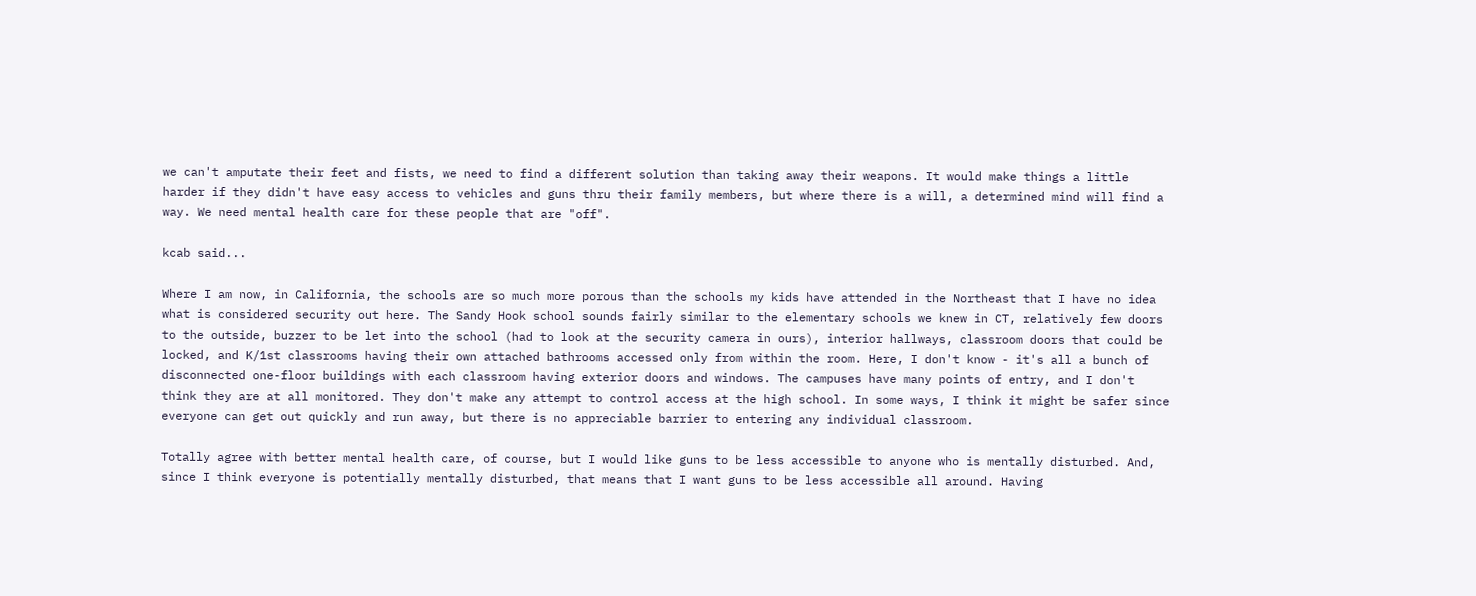we can't amputate their feet and fists, we need to find a different solution than taking away their weapons. It would make things a little harder if they didn't have easy access to vehicles and guns thru their family members, but where there is a will, a determined mind will find a way. We need mental health care for these people that are "off".

kcab said...

Where I am now, in California, the schools are so much more porous than the schools my kids have attended in the Northeast that I have no idea what is considered security out here. The Sandy Hook school sounds fairly similar to the elementary schools we knew in CT, relatively few doors to the outside, buzzer to be let into the school (had to look at the security camera in ours), interior hallways, classroom doors that could be locked, and K/1st classrooms having their own attached bathrooms accessed only from within the room. Here, I don't know - it's all a bunch of disconnected one-floor buildings with each classroom having exterior doors and windows. The campuses have many points of entry, and I don't think they are at all monitored. They don't make any attempt to control access at the high school. In some ways, I think it might be safer since everyone can get out quickly and run away, but there is no appreciable barrier to entering any individual classroom.

Totally agree with better mental health care, of course, but I would like guns to be less accessible to anyone who is mentally disturbed. And, since I think everyone is potentially mentally disturbed, that means that I want guns to be less accessible all around. Having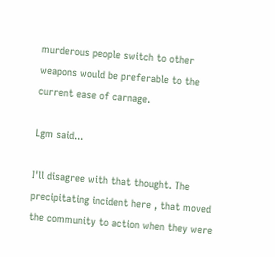murderous people switch to other weapons would be preferable to the current ease of carnage.

Lgm said...

I'll disagree with that thought. The precipitating incident here , that moved the community to action when they were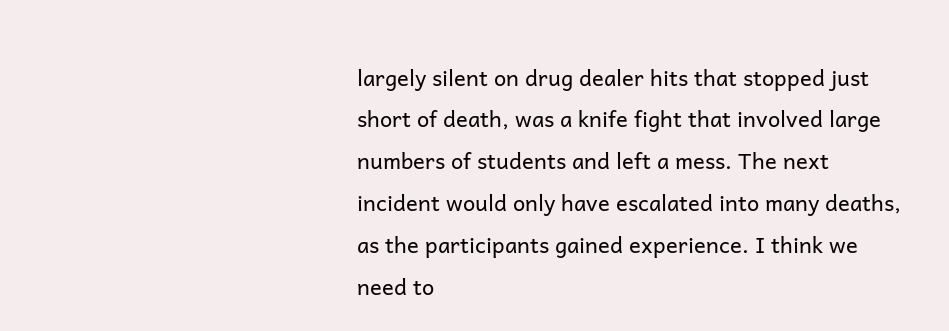largely silent on drug dealer hits that stopped just short of death, was a knife fight that involved large numbers of students and left a mess. The next incident would only have escalated into many deaths, as the participants gained experience. I think we need to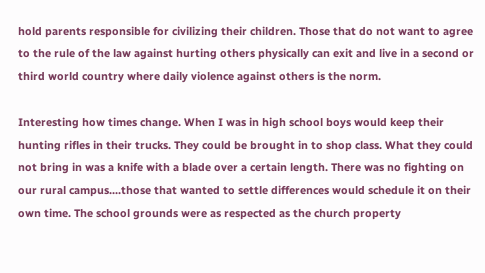hold parents responsible for civilizing their children. Those that do not want to agree to the rule of the law against hurting others physically can exit and live in a second or third world country where daily violence against others is the norm.

Interesting how times change. When I was in high school boys would keep their hunting rifles in their trucks. They could be brought in to shop class. What they could not bring in was a knife with a blade over a certain length. There was no fighting on our rural campus....those that wanted to settle differences would schedule it on their own time. The school grounds were as respected as the church property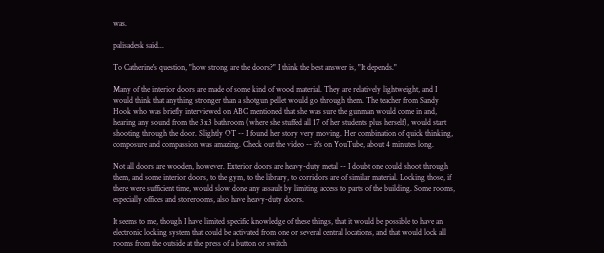was.

palisadesk said...

To Catherine's question, "how strong are the doors?" I think the best answer is, "It depends."

Many of the interior doors are made of some kind of wood material. They are relatively lightweight, and I would think that anything stronger than a shotgun pellet would go through them. The teacher from Sandy Hook who was briefly interviewed on ABC mentioned that she was sure the gunman would come in and, hearing any sound from the 3x3 bathroom (where she stuffed all 17 of her students plus herself), would start shooting through the door. Slightly OT -- I found her story very moving. Her combination of quick thinking, composure and compassion was amazing. Check out the video -- it's on YouTube, about 4 minutes long.

Not all doors are wooden, however. Exterior doors are heavy-duty metal -- I doubt one could shoot through them, and some interior doors, to the gym, to the library, to corridors are of similar material. Locking those, if there were sufficient time, would slow done any assault by limiting access to parts of the building. Some rooms, especially offices and storerooms, also have heavy-duty doors.

It seems to me, though I have limited specific knowledge of these things, that it would be possible to have an electronic locking system that could be activated from one or several central locations, and that would lock all rooms from the outside at the press of a button or switch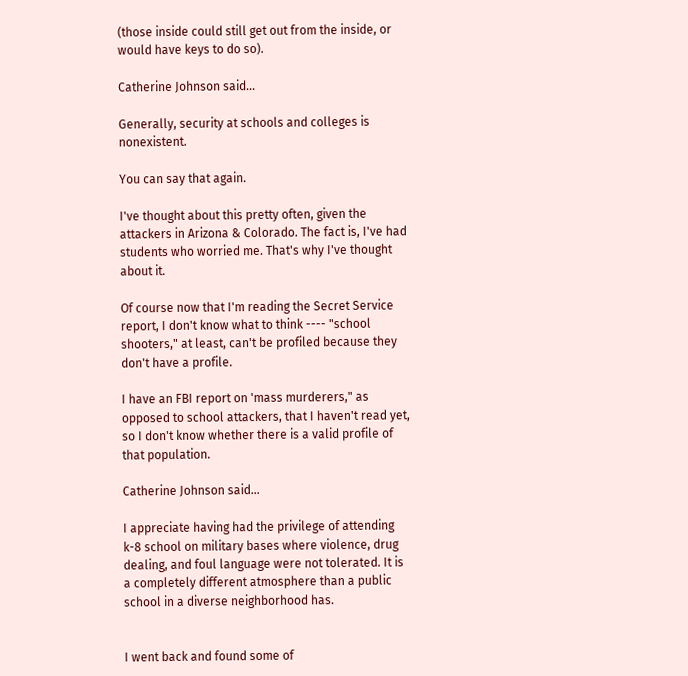(those inside could still get out from the inside, or would have keys to do so).

Catherine Johnson said...

Generally, security at schools and colleges is nonexistent.

You can say that again.

I've thought about this pretty often, given the attackers in Arizona & Colorado. The fact is, I've had students who worried me. That's why I've thought about it.

Of course now that I'm reading the Secret Service report, I don't know what to think ---- "school shooters," at least, can't be profiled because they don't have a profile.

I have an FBI report on 'mass murderers," as opposed to school attackers, that I haven't read yet, so I don't know whether there is a valid profile of that population.

Catherine Johnson said...

I appreciate having had the privilege of attending k-8 school on military bases where violence, drug dealing, and foul language were not tolerated. It is a completely different atmosphere than a public school in a diverse neighborhood has.


I went back and found some of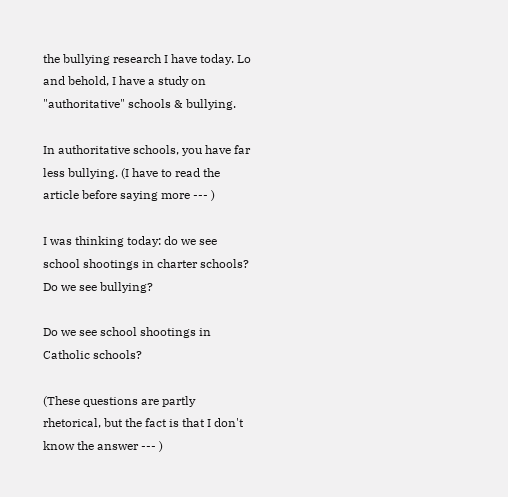the bullying research I have today. Lo and behold, I have a study on "authoritative" schools & bullying.

In authoritative schools, you have far less bullying. (I have to read the article before saying more --- )

I was thinking today: do we see school shootings in charter schools? Do we see bullying?

Do we see school shootings in Catholic schools?

(These questions are partly rhetorical, but the fact is that I don't know the answer --- )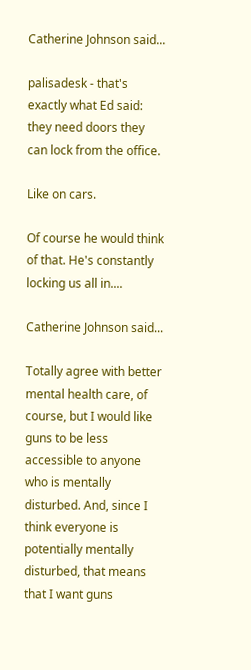Catherine Johnson said...

palisadesk - that's exactly what Ed said: they need doors they can lock from the office.

Like on cars.

Of course he would think of that. He's constantly locking us all in....

Catherine Johnson said...

Totally agree with better mental health care, of course, but I would like guns to be less accessible to anyone who is mentally disturbed. And, since I think everyone is potentially mentally disturbed, that means that I want guns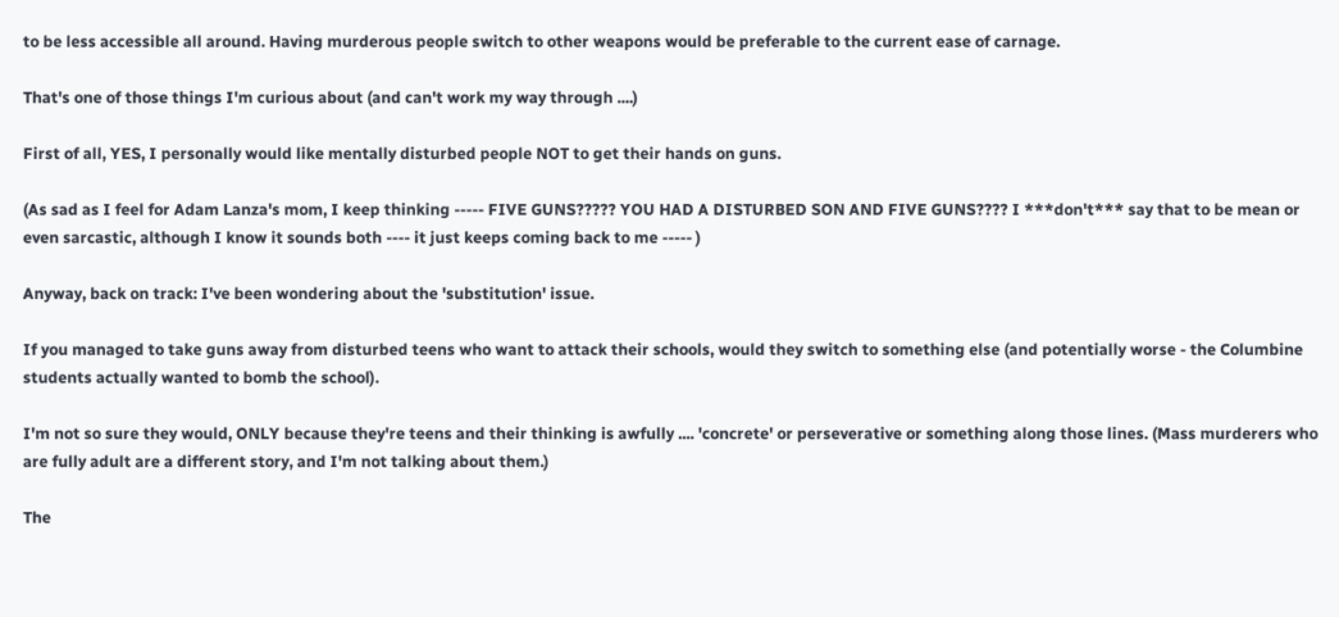to be less accessible all around. Having murderous people switch to other weapons would be preferable to the current ease of carnage.

That's one of those things I'm curious about (and can't work my way through ....)

First of all, YES, I personally would like mentally disturbed people NOT to get their hands on guns.

(As sad as I feel for Adam Lanza's mom, I keep thinking ----- FIVE GUNS????? YOU HAD A DISTURBED SON AND FIVE GUNS???? I ***don't*** say that to be mean or even sarcastic, although I know it sounds both ---- it just keeps coming back to me ----- )

Anyway, back on track: I've been wondering about the 'substitution' issue.

If you managed to take guns away from disturbed teens who want to attack their schools, would they switch to something else (and potentially worse - the Columbine students actually wanted to bomb the school).

I'm not so sure they would, ONLY because they're teens and their thinking is awfully .... 'concrete' or perseverative or something along those lines. (Mass murderers who are fully adult are a different story, and I'm not talking about them.)

The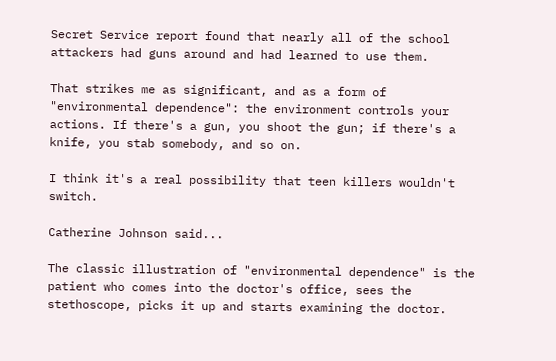Secret Service report found that nearly all of the school attackers had guns around and had learned to use them.

That strikes me as significant, and as a form of "environmental dependence": the environment controls your actions. If there's a gun, you shoot the gun; if there's a knife, you stab somebody, and so on.

I think it's a real possibility that teen killers wouldn't switch.

Catherine Johnson said...

The classic illustration of "environmental dependence" is the patient who comes into the doctor's office, sees the stethoscope, picks it up and starts examining the doctor.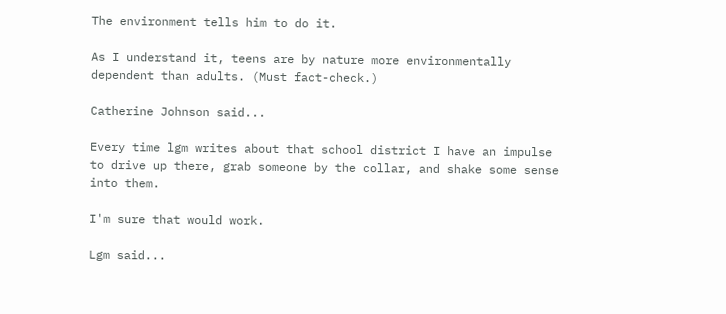The environment tells him to do it.

As I understand it, teens are by nature more environmentally dependent than adults. (Must fact-check.)

Catherine Johnson said...

Every time lgm writes about that school district I have an impulse to drive up there, grab someone by the collar, and shake some sense into them.

I'm sure that would work.

Lgm said...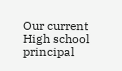Our current High school principal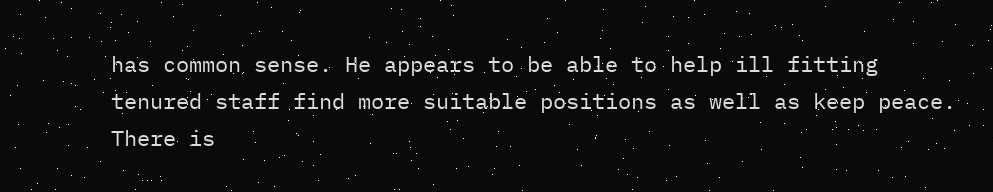has common sense. He appears to be able to help ill fitting tenured staff find more suitable positions as well as keep peace. There is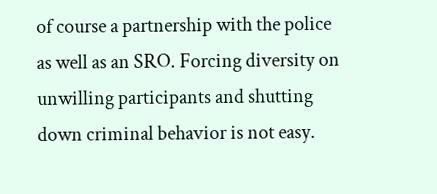of course a partnership with the police as well as an SRO. Forcing diversity on unwilling participants and shutting down criminal behavior is not easy.